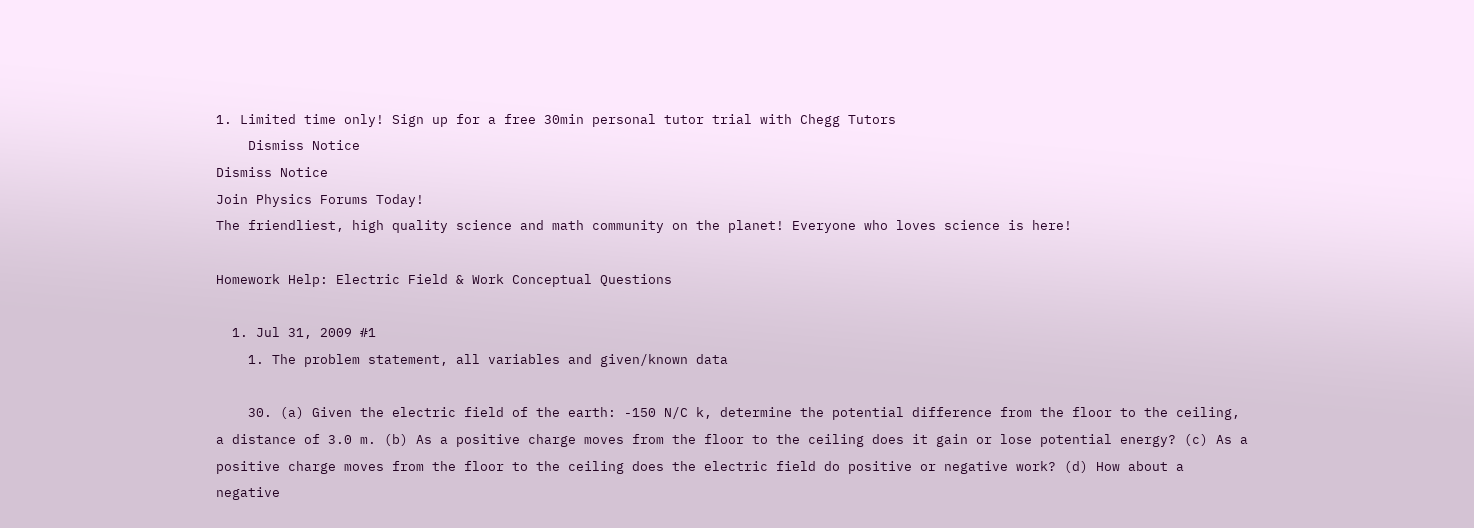1. Limited time only! Sign up for a free 30min personal tutor trial with Chegg Tutors
    Dismiss Notice
Dismiss Notice
Join Physics Forums Today!
The friendliest, high quality science and math community on the planet! Everyone who loves science is here!

Homework Help: Electric Field & Work Conceptual Questions

  1. Jul 31, 2009 #1
    1. The problem statement, all variables and given/known data

    30. (a) Given the electric field of the earth: -150 N/C k, determine the potential difference from the floor to the ceiling, a distance of 3.0 m. (b) As a positive charge moves from the floor to the ceiling does it gain or lose potential energy? (c) As a positive charge moves from the floor to the ceiling does the electric field do positive or negative work? (d) How about a negative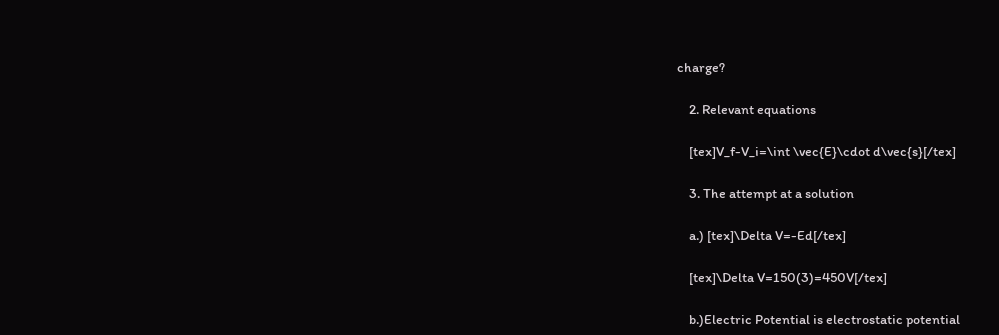charge?

    2. Relevant equations

    [tex]V_f-V_i=\int \vec{E}\cdot d\vec{s}[/tex]

    3. The attempt at a solution

    a.) [tex]\Delta V=-Ed[/tex]

    [tex]\Delta V=150(3)=450V[/tex]

    b.)Electric Potential is electrostatic potential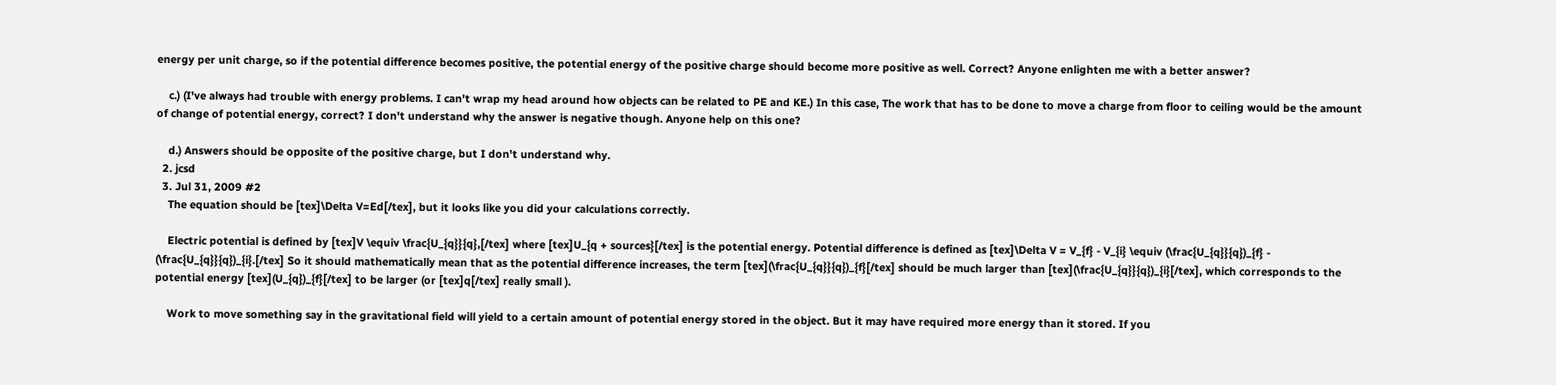energy per unit charge, so if the potential difference becomes positive, the potential energy of the positive charge should become more positive as well. Correct? Anyone enlighten me with a better answer?

    c.) (I've always had trouble with energy problems. I can't wrap my head around how objects can be related to PE and KE.) In this case, The work that has to be done to move a charge from floor to ceiling would be the amount of change of potential energy, correct? I don't understand why the answer is negative though. Anyone help on this one?

    d.) Answers should be opposite of the positive charge, but I don't understand why.
  2. jcsd
  3. Jul 31, 2009 #2
    The equation should be [tex]\Delta V=Ed[/tex], but it looks like you did your calculations correctly.

    Electric potential is defined by [tex]V \equiv \frac{U_{q}}{q},[/tex] where [tex]U_{q + sources}[/tex] is the potential energy. Potential difference is defined as [tex]\Delta V = V_{f} - V_{i} \equiv (\frac{U_{q}}{q})_{f} - (\frac{U_{q}}{q})_{i}.[/tex] So it should mathematically mean that as the potential difference increases, the term [tex](\frac{U_{q}}{q})_{f}[/tex] should be much larger than [tex](\frac{U_{q}}{q})_{i}[/tex], which corresponds to the potential energy [tex](U_{q})_{f}[/tex] to be larger (or [tex]q[/tex] really small ).

    Work to move something say in the gravitational field will yield to a certain amount of potential energy stored in the object. But it may have required more energy than it stored. If you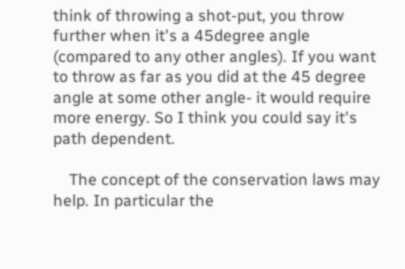think of throwing a shot-put, you throw further when it's a 45degree angle (compared to any other angles). If you want to throw as far as you did at the 45 degree angle at some other angle- it would require more energy. So I think you could say it's path dependent.

    The concept of the conservation laws may help. In particular the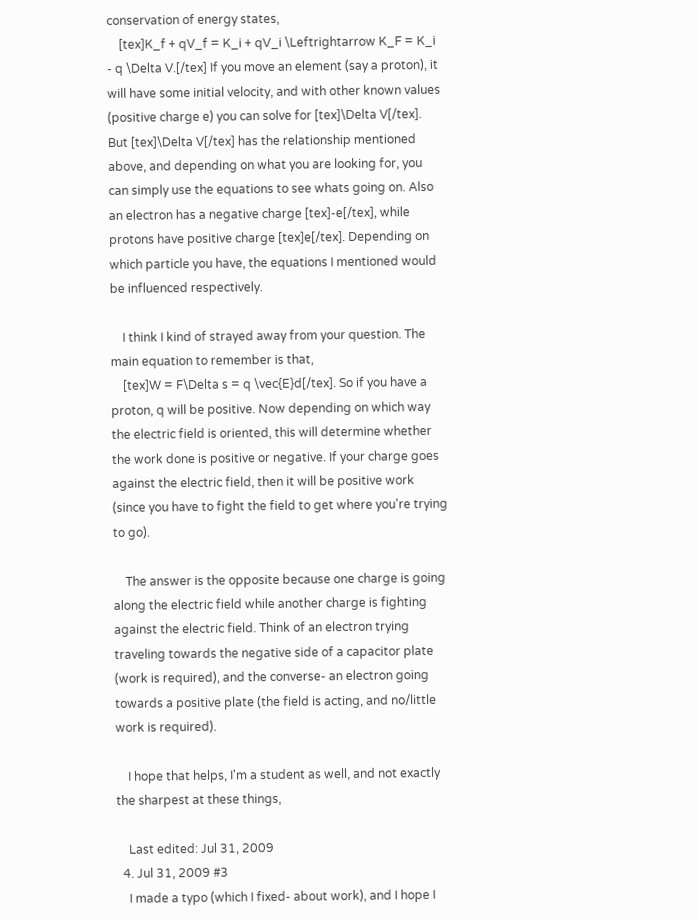conservation of energy states,
    [tex]K_f + qV_f = K_i + qV_i \Leftrightarrow K_F = K_i - q \Delta V.[/tex] If you move an element (say a proton), it will have some initial velocity, and with other known values (positive charge e) you can solve for [tex]\Delta V[/tex]. But [tex]\Delta V[/tex] has the relationship mentioned above, and depending on what you are looking for, you can simply use the equations to see whats going on. Also an electron has a negative charge [tex]-e[/tex], while protons have positive charge [tex]e[/tex]. Depending on which particle you have, the equations I mentioned would be influenced respectively.

    I think I kind of strayed away from your question. The main equation to remember is that,
    [tex]W = F\Delta s = q \vec{E}d[/tex]. So if you have a proton, q will be positive. Now depending on which way the electric field is oriented, this will determine whether the work done is positive or negative. If your charge goes against the electric field, then it will be positive work (since you have to fight the field to get where you're trying to go).

    The answer is the opposite because one charge is going along the electric field while another charge is fighting against the electric field. Think of an electron trying traveling towards the negative side of a capacitor plate (work is required), and the converse- an electron going towards a positive plate (the field is acting, and no/little work is required).

    I hope that helps, I'm a student as well, and not exactly the sharpest at these things,

    Last edited: Jul 31, 2009
  4. Jul 31, 2009 #3
    I made a typo (which I fixed- about work), and I hope I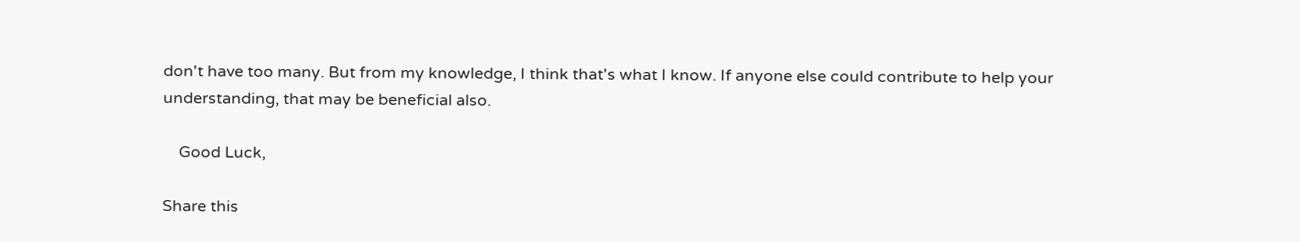don't have too many. But from my knowledge, I think that's what I know. If anyone else could contribute to help your understanding, that may be beneficial also.

    Good Luck,

Share this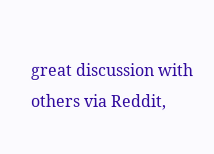great discussion with others via Reddit,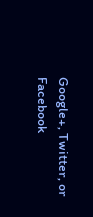Google+, Twitter, or Facebook